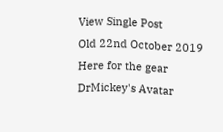View Single Post
Old 22nd October 2019
Here for the gear
DrMickey's Avatar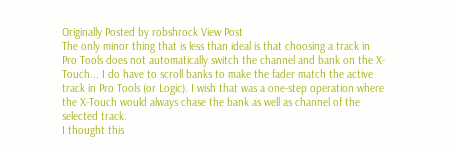Originally Posted by robshrock View Post
The only minor thing that is less than ideal is that choosing a track in Pro Tools does not automatically switch the channel and bank on the X-Touch... I do have to scroll banks to make the fader match the active track in Pro Tools (or Logic). I wish that was a one-step operation where the X-Touch would always chase the bank as well as channel of the selected track.
I thought this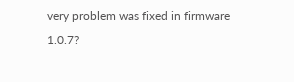very problem was fixed in firmware 1.0.7?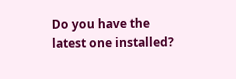Do you have the latest one installed?